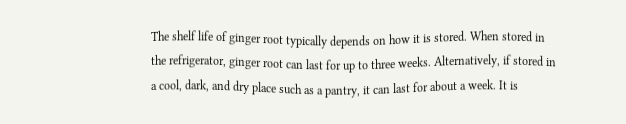The shelf life of ginger root typically depends on how it is stored. When stored in the refrigerator, ginger root can last for up to three weeks. Alternatively, if stored in a cool, dark, and dry place such as a pantry, it can last for about a week. It is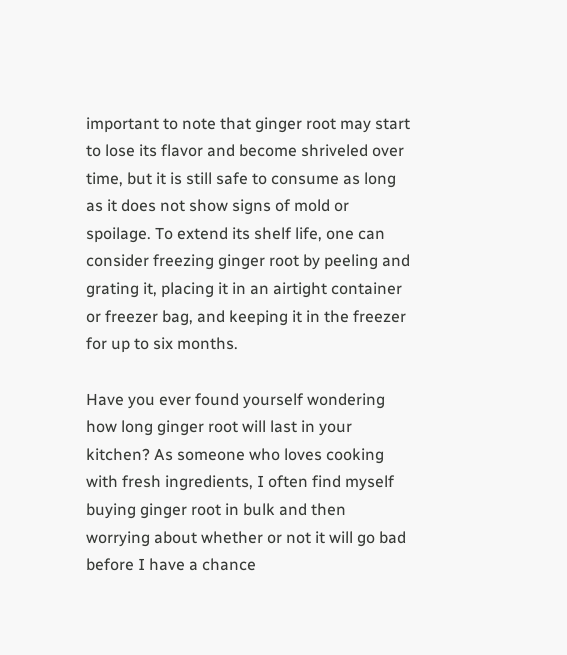important to note that ginger root may start to lose its flavor and become shriveled over time, but it is still safe to consume as long as it does not show signs of mold or spoilage. To extend its shelf life, one can consider freezing ginger root by peeling and grating it, placing it in an airtight container or freezer bag, and keeping it in the freezer for up to six months.

Have you ever found yourself wondering how long ginger root will last in your kitchen? As someone who loves cooking with fresh ingredients, I often find myself buying ginger root in bulk and then worrying about whether or not it will go bad before I have a chance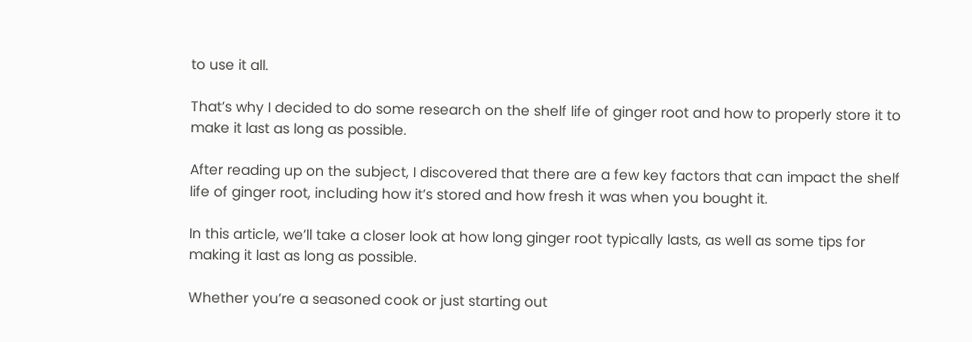to use it all.

That’s why I decided to do some research on the shelf life of ginger root and how to properly store it to make it last as long as possible.

After reading up on the subject, I discovered that there are a few key factors that can impact the shelf life of ginger root, including how it’s stored and how fresh it was when you bought it.

In this article, we’ll take a closer look at how long ginger root typically lasts, as well as some tips for making it last as long as possible.

Whether you’re a seasoned cook or just starting out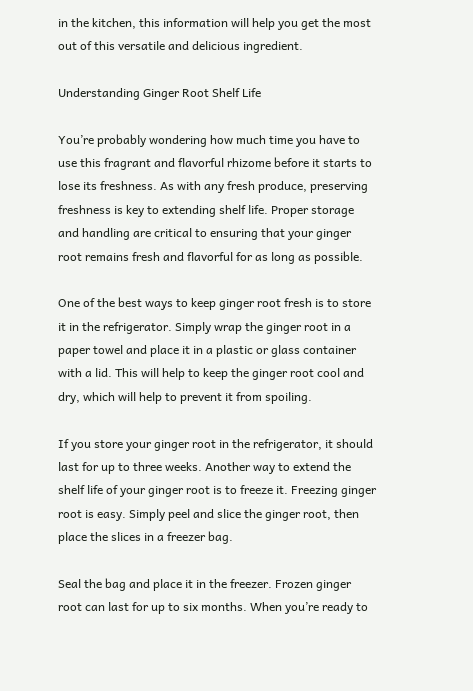in the kitchen, this information will help you get the most out of this versatile and delicious ingredient.

Understanding Ginger Root Shelf Life

You’re probably wondering how much time you have to use this fragrant and flavorful rhizome before it starts to lose its freshness. As with any fresh produce, preserving freshness is key to extending shelf life. Proper storage and handling are critical to ensuring that your ginger root remains fresh and flavorful for as long as possible.

One of the best ways to keep ginger root fresh is to store it in the refrigerator. Simply wrap the ginger root in a paper towel and place it in a plastic or glass container with a lid. This will help to keep the ginger root cool and dry, which will help to prevent it from spoiling.

If you store your ginger root in the refrigerator, it should last for up to three weeks. Another way to extend the shelf life of your ginger root is to freeze it. Freezing ginger root is easy. Simply peel and slice the ginger root, then place the slices in a freezer bag.

Seal the bag and place it in the freezer. Frozen ginger root can last for up to six months. When you’re ready to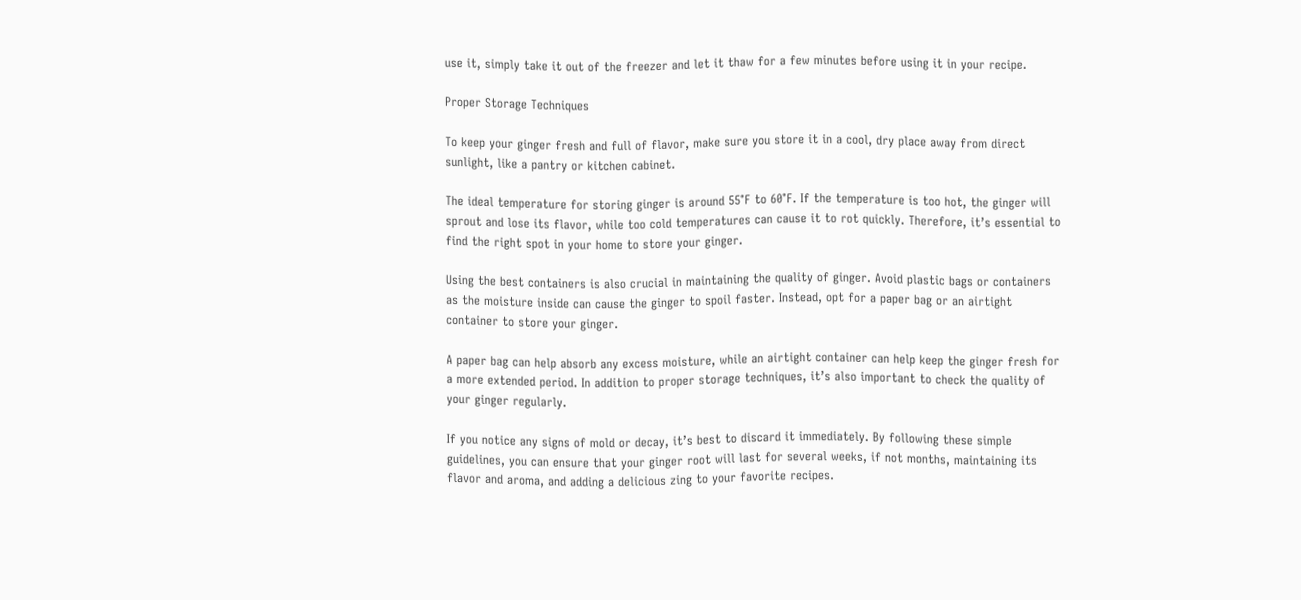use it, simply take it out of the freezer and let it thaw for a few minutes before using it in your recipe.

Proper Storage Techniques

To keep your ginger fresh and full of flavor, make sure you store it in a cool, dry place away from direct sunlight, like a pantry or kitchen cabinet.

The ideal temperature for storing ginger is around 55°F to 60°F. If the temperature is too hot, the ginger will sprout and lose its flavor, while too cold temperatures can cause it to rot quickly. Therefore, it’s essential to find the right spot in your home to store your ginger.

Using the best containers is also crucial in maintaining the quality of ginger. Avoid plastic bags or containers as the moisture inside can cause the ginger to spoil faster. Instead, opt for a paper bag or an airtight container to store your ginger.

A paper bag can help absorb any excess moisture, while an airtight container can help keep the ginger fresh for a more extended period. In addition to proper storage techniques, it’s also important to check the quality of your ginger regularly.

If you notice any signs of mold or decay, it’s best to discard it immediately. By following these simple guidelines, you can ensure that your ginger root will last for several weeks, if not months, maintaining its flavor and aroma, and adding a delicious zing to your favorite recipes.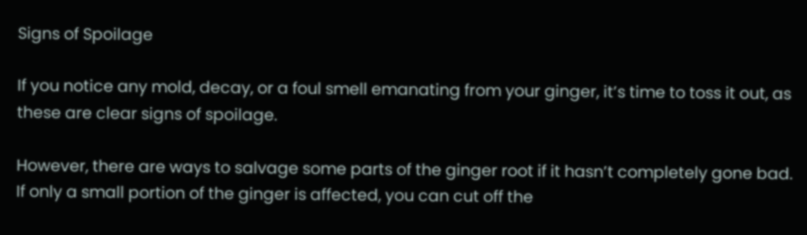Signs of Spoilage

If you notice any mold, decay, or a foul smell emanating from your ginger, it’s time to toss it out, as these are clear signs of spoilage.

However, there are ways to salvage some parts of the ginger root if it hasn’t completely gone bad. If only a small portion of the ginger is affected, you can cut off the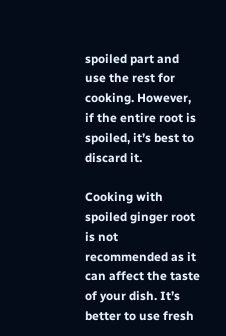spoiled part and use the rest for cooking. However, if the entire root is spoiled, it’s best to discard it.

Cooking with spoiled ginger root is not recommended as it can affect the taste of your dish. It’s better to use fresh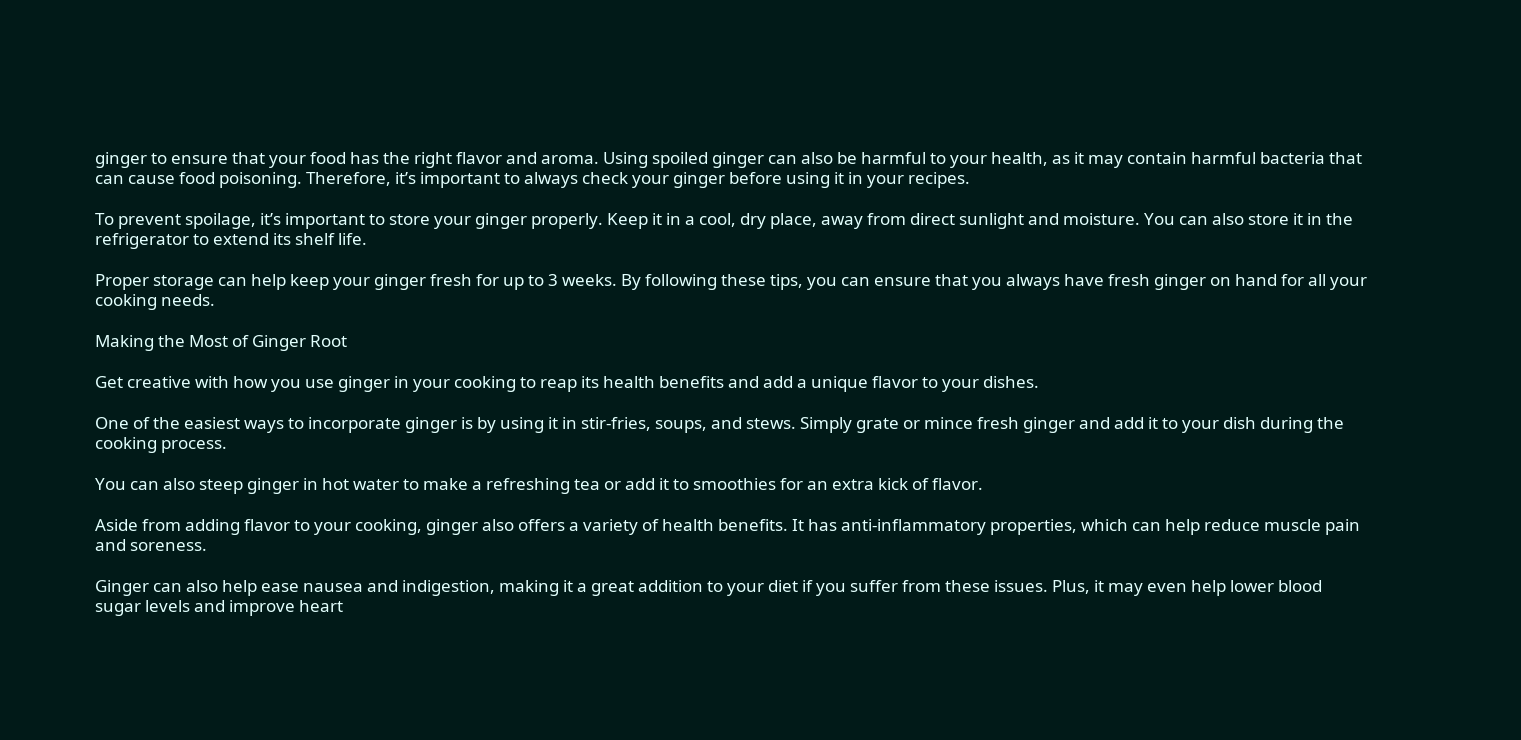ginger to ensure that your food has the right flavor and aroma. Using spoiled ginger can also be harmful to your health, as it may contain harmful bacteria that can cause food poisoning. Therefore, it’s important to always check your ginger before using it in your recipes.

To prevent spoilage, it’s important to store your ginger properly. Keep it in a cool, dry place, away from direct sunlight and moisture. You can also store it in the refrigerator to extend its shelf life.

Proper storage can help keep your ginger fresh for up to 3 weeks. By following these tips, you can ensure that you always have fresh ginger on hand for all your cooking needs.

Making the Most of Ginger Root

Get creative with how you use ginger in your cooking to reap its health benefits and add a unique flavor to your dishes.

One of the easiest ways to incorporate ginger is by using it in stir-fries, soups, and stews. Simply grate or mince fresh ginger and add it to your dish during the cooking process.

You can also steep ginger in hot water to make a refreshing tea or add it to smoothies for an extra kick of flavor.

Aside from adding flavor to your cooking, ginger also offers a variety of health benefits. It has anti-inflammatory properties, which can help reduce muscle pain and soreness.

Ginger can also help ease nausea and indigestion, making it a great addition to your diet if you suffer from these issues. Plus, it may even help lower blood sugar levels and improve heart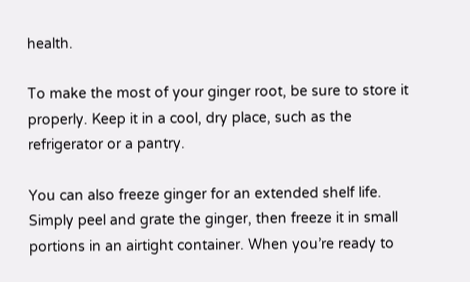health.

To make the most of your ginger root, be sure to store it properly. Keep it in a cool, dry place, such as the refrigerator or a pantry.

You can also freeze ginger for an extended shelf life. Simply peel and grate the ginger, then freeze it in small portions in an airtight container. When you’re ready to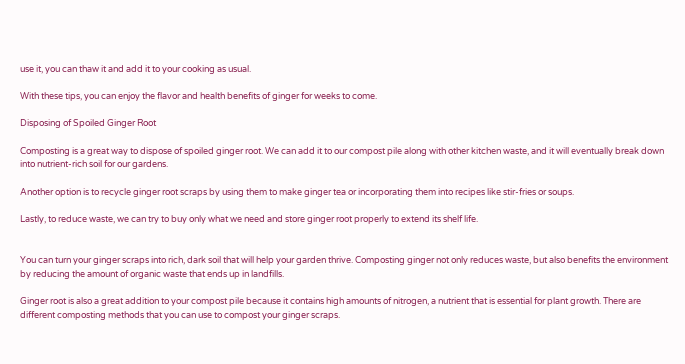use it, you can thaw it and add it to your cooking as usual.

With these tips, you can enjoy the flavor and health benefits of ginger for weeks to come.

Disposing of Spoiled Ginger Root

Composting is a great way to dispose of spoiled ginger root. We can add it to our compost pile along with other kitchen waste, and it will eventually break down into nutrient-rich soil for our gardens.

Another option is to recycle ginger root scraps by using them to make ginger tea or incorporating them into recipes like stir-fries or soups.

Lastly, to reduce waste, we can try to buy only what we need and store ginger root properly to extend its shelf life.


You can turn your ginger scraps into rich, dark soil that will help your garden thrive. Composting ginger not only reduces waste, but also benefits the environment by reducing the amount of organic waste that ends up in landfills.

Ginger root is also a great addition to your compost pile because it contains high amounts of nitrogen, a nutrient that is essential for plant growth. There are different composting methods that you can use to compost your ginger scraps.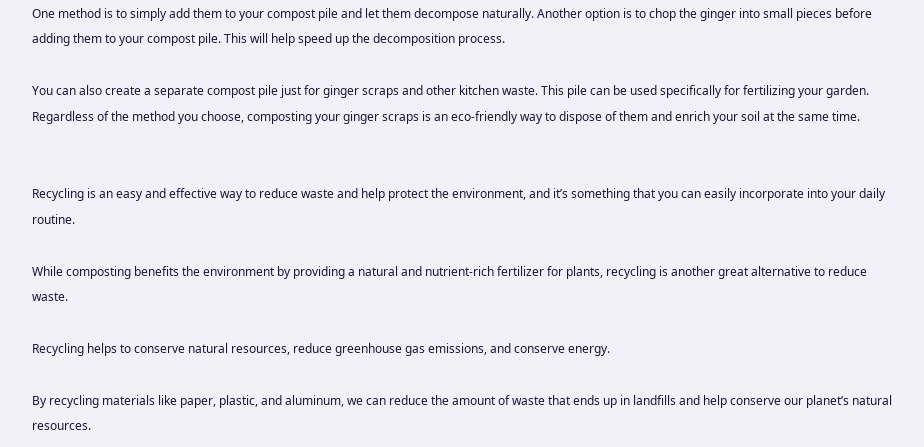One method is to simply add them to your compost pile and let them decompose naturally. Another option is to chop the ginger into small pieces before adding them to your compost pile. This will help speed up the decomposition process.

You can also create a separate compost pile just for ginger scraps and other kitchen waste. This pile can be used specifically for fertilizing your garden. Regardless of the method you choose, composting your ginger scraps is an eco-friendly way to dispose of them and enrich your soil at the same time.


Recycling is an easy and effective way to reduce waste and help protect the environment, and it’s something that you can easily incorporate into your daily routine.

While composting benefits the environment by providing a natural and nutrient-rich fertilizer for plants, recycling is another great alternative to reduce waste.

Recycling helps to conserve natural resources, reduce greenhouse gas emissions, and conserve energy.

By recycling materials like paper, plastic, and aluminum, we can reduce the amount of waste that ends up in landfills and help conserve our planet’s natural resources.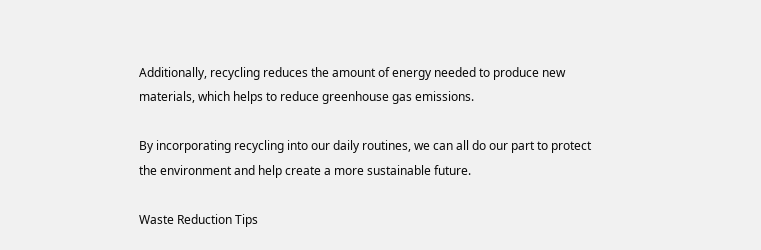Additionally, recycling reduces the amount of energy needed to produce new materials, which helps to reduce greenhouse gas emissions.

By incorporating recycling into our daily routines, we can all do our part to protect the environment and help create a more sustainable future.

Waste Reduction Tips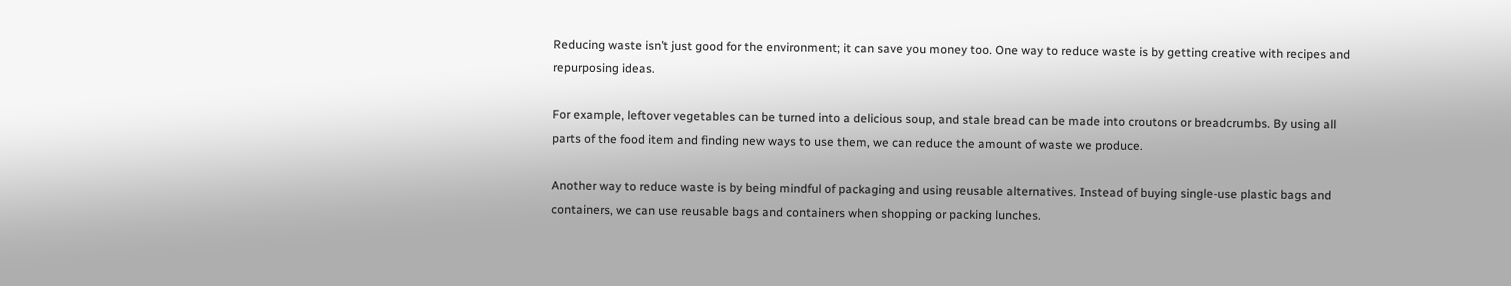Reducing waste isn’t just good for the environment; it can save you money too. One way to reduce waste is by getting creative with recipes and repurposing ideas.

For example, leftover vegetables can be turned into a delicious soup, and stale bread can be made into croutons or breadcrumbs. By using all parts of the food item and finding new ways to use them, we can reduce the amount of waste we produce.

Another way to reduce waste is by being mindful of packaging and using reusable alternatives. Instead of buying single-use plastic bags and containers, we can use reusable bags and containers when shopping or packing lunches.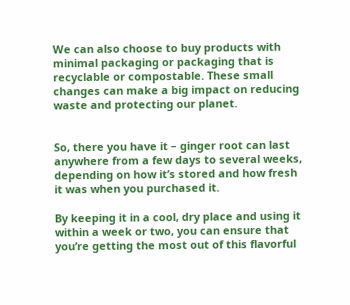We can also choose to buy products with minimal packaging or packaging that is recyclable or compostable. These small changes can make a big impact on reducing waste and protecting our planet.


So, there you have it – ginger root can last anywhere from a few days to several weeks, depending on how it’s stored and how fresh it was when you purchased it.

By keeping it in a cool, dry place and using it within a week or two, you can ensure that you’re getting the most out of this flavorful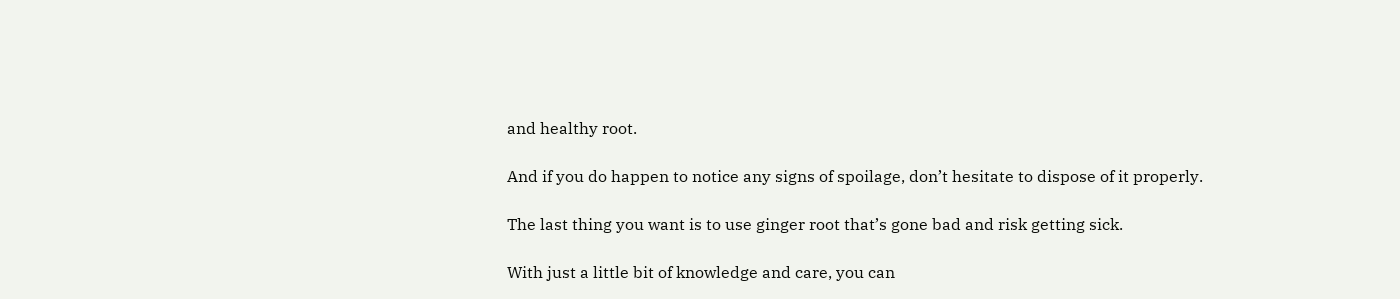and healthy root.

And if you do happen to notice any signs of spoilage, don’t hesitate to dispose of it properly.

The last thing you want is to use ginger root that’s gone bad and risk getting sick.

With just a little bit of knowledge and care, you can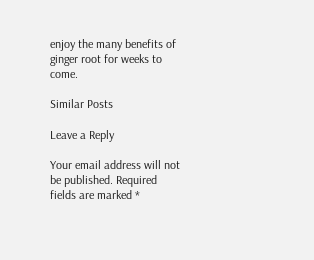enjoy the many benefits of ginger root for weeks to come.

Similar Posts

Leave a Reply

Your email address will not be published. Required fields are marked *